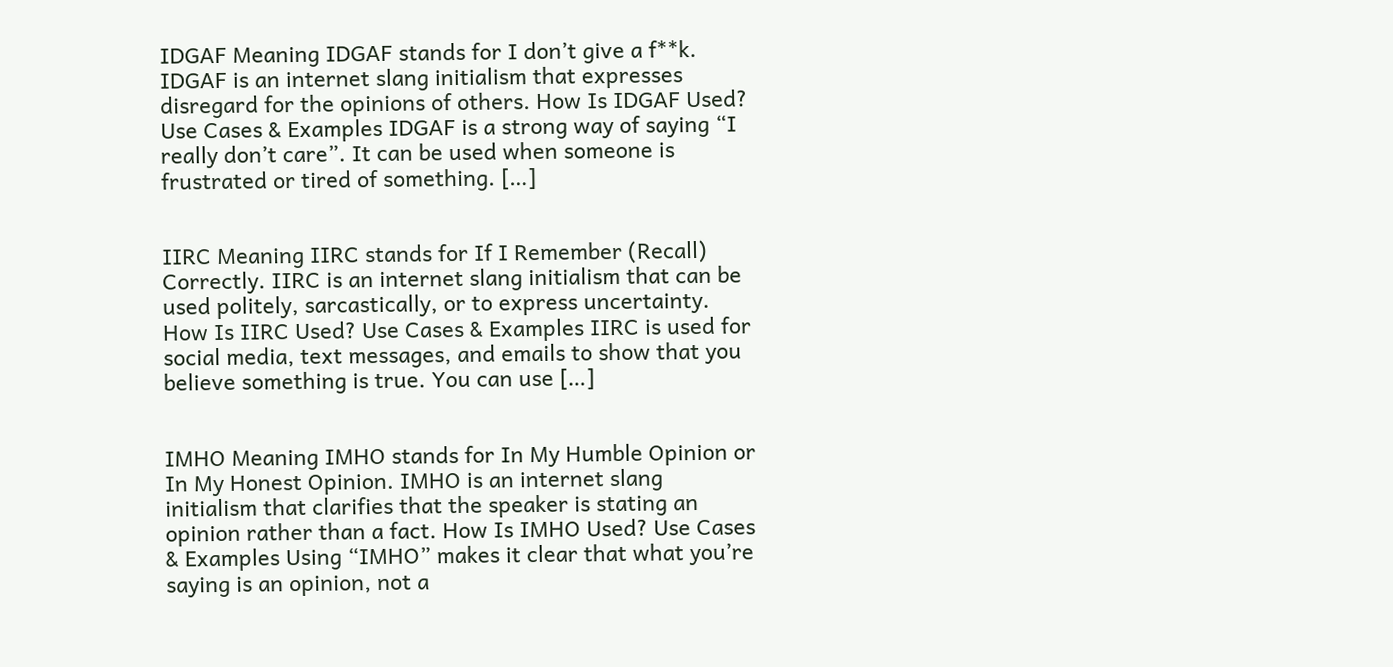IDGAF Meaning IDGAF stands for I don’t give a f**k. IDGAF is an internet slang initialism that expresses disregard for the opinions of others. How Is IDGAF Used? Use Cases & Examples IDGAF is a strong way of saying “I really don’t care”. It can be used when someone is frustrated or tired of something. […]


IIRC Meaning IIRC stands for If I Remember (Recall) Correctly. IIRC is an internet slang initialism that can be used politely, sarcastically, or to express uncertainty. How Is IIRC Used? Use Cases & Examples IIRC is used for social media, text messages, and emails to show that you believe something is true. You can use […]


IMHO Meaning IMHO stands for In My Humble Opinion or In My Honest Opinion. IMHO is an internet slang initialism that clarifies that the speaker is stating an opinion rather than a fact. How Is IMHO Used? Use Cases & Examples Using “IMHO” makes it clear that what you’re saying is an opinion, not a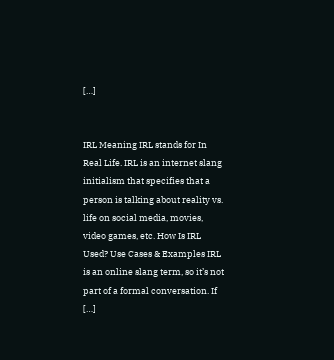[…]


IRL Meaning IRL stands for In Real Life. IRL is an internet slang initialism that specifies that a person is talking about reality vs. life on social media, movies, video games, etc. How Is IRL Used? Use Cases & Examples IRL is an online slang term, so it’s not part of a formal conversation. If […]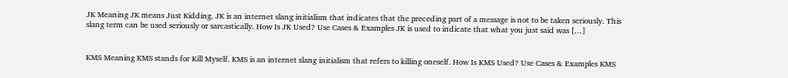JK Meaning JK means Just Kidding. JK is an internet slang initialism that indicates that the preceding part of a message is not to be taken seriously. This slang term can be used seriously or sarcastically. How Is JK Used? Use Cases & Examples JK is used to indicate that what you just said was […]


KMS Meaning KMS stands for Kill Myself. KMS is an internet slang initialism that refers to killing oneself. How Is KMS Used? Use Cases & Examples KMS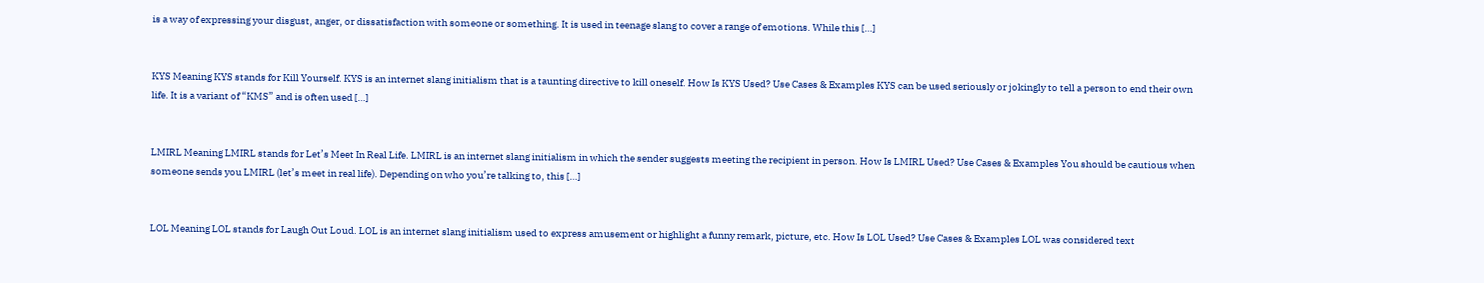is a way of expressing your disgust, anger, or dissatisfaction with someone or something. It is used in teenage slang to cover a range of emotions. While this […]


KYS Meaning KYS stands for Kill Yourself. KYS is an internet slang initialism that is a taunting directive to kill oneself. How Is KYS Used? Use Cases & Examples KYS can be used seriously or jokingly to tell a person to end their own life. It is a variant of “KMS” and is often used […]


LMIRL Meaning LMIRL stands for Let’s Meet In Real Life. LMIRL is an internet slang initialism in which the sender suggests meeting the recipient in person. How Is LMIRL Used? Use Cases & Examples You should be cautious when someone sends you LMIRL (let’s meet in real life). Depending on who you’re talking to, this […]


LOL Meaning LOL stands for Laugh Out Loud. LOL is an internet slang initialism used to express amusement or highlight a funny remark, picture, etc. How Is LOL Used? Use Cases & Examples LOL was considered text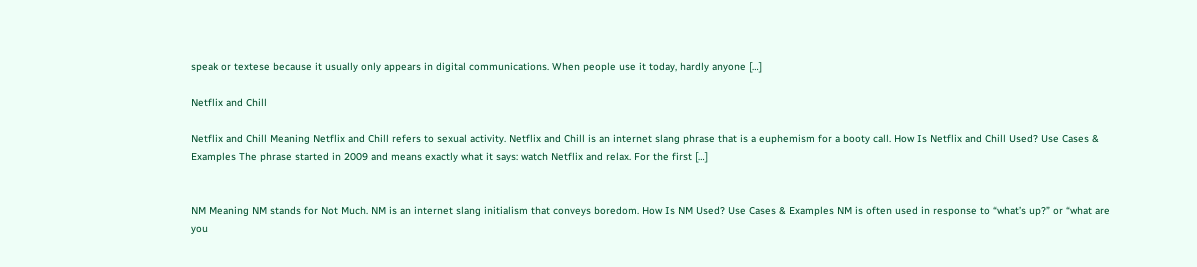speak or textese because it usually only appears in digital communications. When people use it today, hardly anyone […]

Netflix and Chill

Netflix and Chill Meaning Netflix and Chill refers to sexual activity. Netflix and Chill is an internet slang phrase that is a euphemism for a booty call. How Is Netflix and Chill Used? Use Cases & Examples The phrase started in 2009 and means exactly what it says: watch Netflix and relax. For the first […]


NM Meaning NM stands for Not Much. NM is an internet slang initialism that conveys boredom. How Is NM Used? Use Cases & Examples NM is often used in response to “what’s up?” or “what are you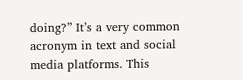doing?” It’s a very common acronym in text and social media platforms. This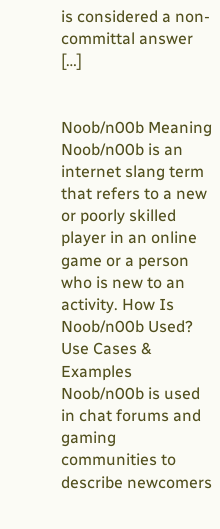is considered a non-committal answer […]


Noob/n00b Meaning Noob/n00b is an internet slang term that refers to a new or poorly skilled player in an online game or a person who is new to an activity. How Is Noob/n00b Used? Use Cases & Examples Noob/n00b is used in chat forums and gaming communities to describe newcomers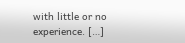with little or no experience. […]